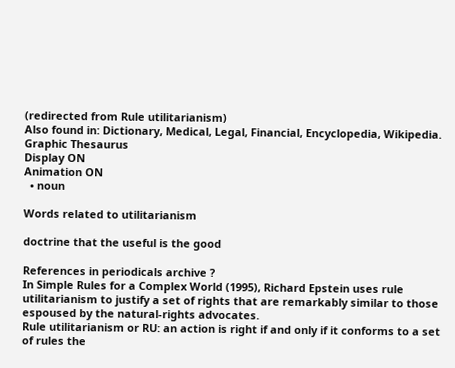(redirected from Rule utilitarianism)
Also found in: Dictionary, Medical, Legal, Financial, Encyclopedia, Wikipedia.
Graphic Thesaurus
Display ON
Animation ON
  • noun

Words related to utilitarianism

doctrine that the useful is the good

References in periodicals archive ?
In Simple Rules for a Complex World (1995), Richard Epstein uses rule utilitarianism to justify a set of rights that are remarkably similar to those espoused by the natural-rights advocates.
Rule utilitarianism or RU: an action is right if and only if it conforms to a set of rules the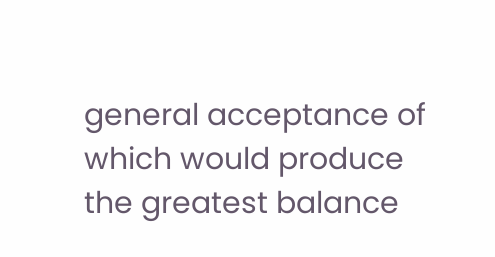general acceptance of which would produce the greatest balance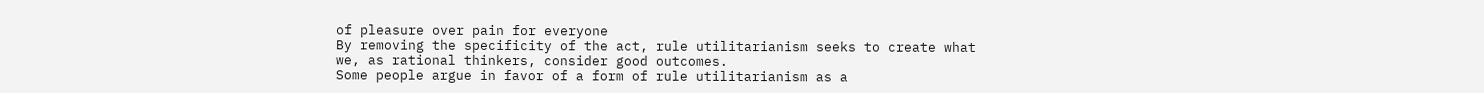of pleasure over pain for everyone
By removing the specificity of the act, rule utilitarianism seeks to create what we, as rational thinkers, consider good outcomes.
Some people argue in favor of a form of rule utilitarianism as a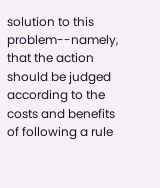solution to this problem--namely, that the action should be judged according to the costs and benefits of following a rule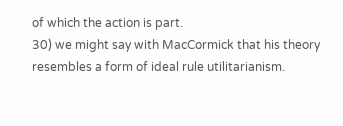of which the action is part.
30) we might say with MacCormick that his theory resembles a form of ideal rule utilitarianism.